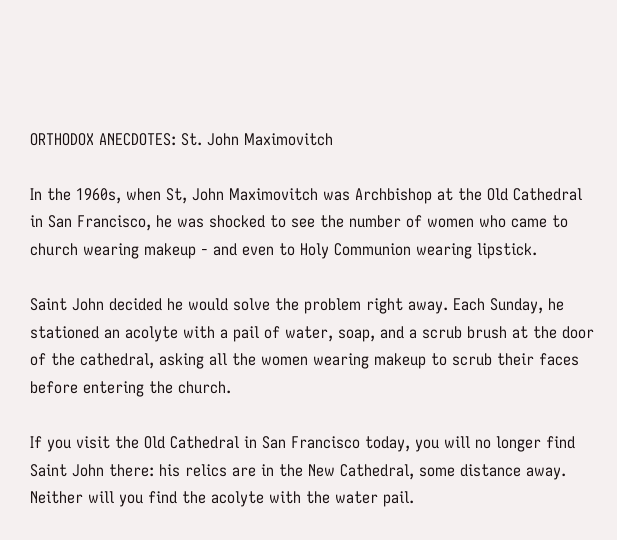ORTHODOX ANECDOTES: St. John Maximovitch

In the 1960s, when St, John Maximovitch was Archbishop at the Old Cathedral in San Francisco, he was shocked to see the number of women who came to church wearing makeup - and even to Holy Communion wearing lipstick.

Saint John decided he would solve the problem right away. Each Sunday, he stationed an acolyte with a pail of water, soap, and a scrub brush at the door of the cathedral, asking all the women wearing makeup to scrub their faces before entering the church.

If you visit the Old Cathedral in San Francisco today, you will no longer find Saint John there: his relics are in the New Cathedral, some distance away. Neither will you find the acolyte with the water pail.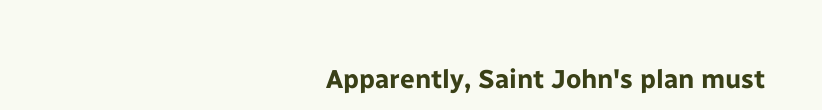Apparently, Saint John's plan must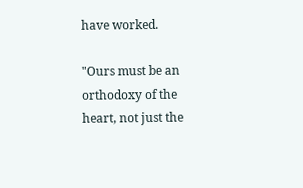have worked.

"Ours must be an orthodoxy of the heart, not just the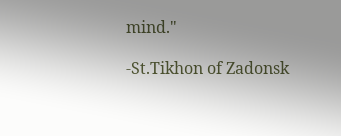mind."

-St.Tikhon of Zadonsk